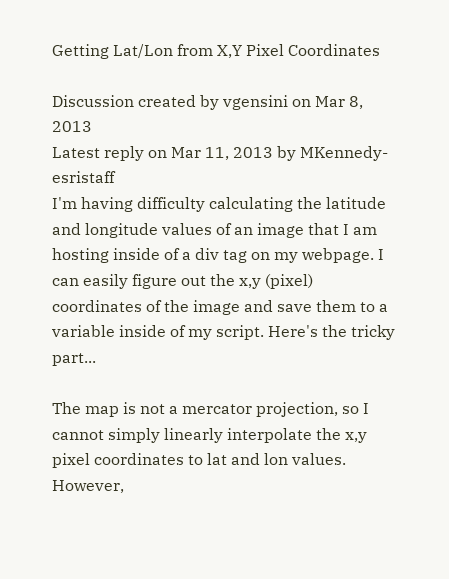Getting Lat/Lon from X,Y Pixel Coordinates

Discussion created by vgensini on Mar 8, 2013
Latest reply on Mar 11, 2013 by MKennedy-esristaff
I'm having difficulty calculating the latitude and longitude values of an image that I am hosting inside of a div tag on my webpage. I can easily figure out the x,y (pixel) coordinates of the image and save them to a variable inside of my script. Here's the tricky part...

The map is not a mercator projection, so I cannot simply linearly interpolate the x,y pixel coordinates to lat and lon values. However,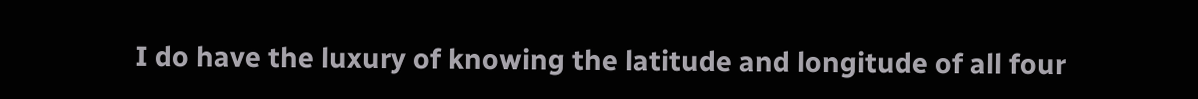I do have the luxury of knowing the latitude and longitude of all four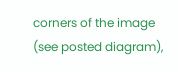corners of the image (see posted diagram),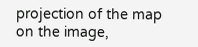projection of the map on the image,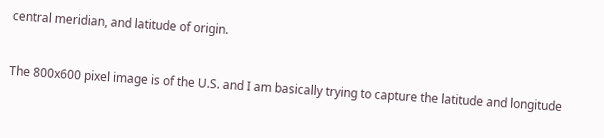central meridian, and latitude of origin.


The 800x600 pixel image is of the U.S. and I am basically trying to capture the latitude and longitude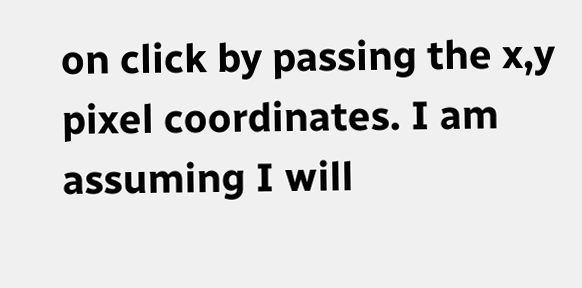on click by passing the x,y pixel coordinates. I am assuming I will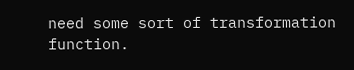need some sort of transformation function.